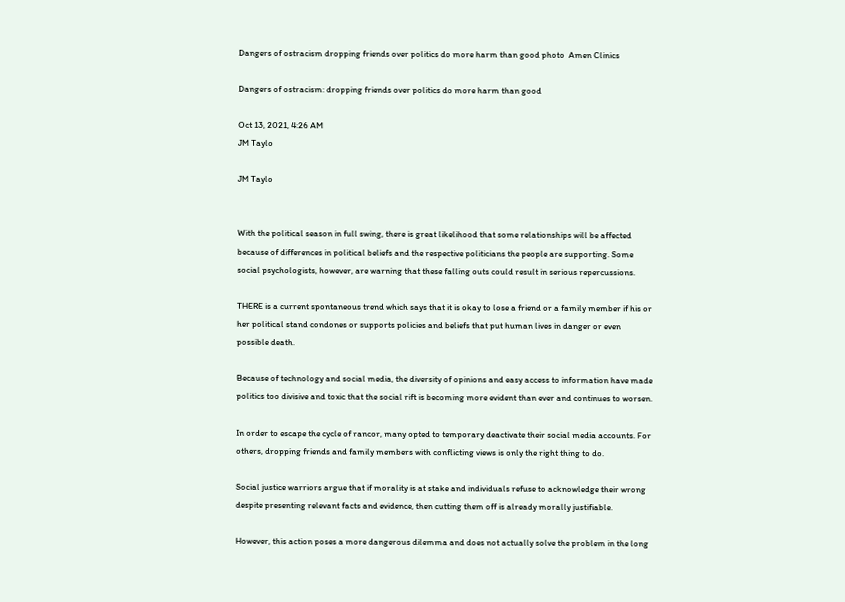Dangers of ostracism dropping friends over politics do more harm than good photo  Amen Clinics

Dangers of ostracism: dropping friends over politics do more harm than good

Oct 13, 2021, 4:26 AM
JM Taylo

JM Taylo


With the political season in full swing, there is great likelihood that some relationships will be affected because of differences in political beliefs and the respective politicians the people are supporting. Some social psychologists, however, are warning that these falling outs could result in serious repercussions.

THERE is a current spontaneous trend which says that it is okay to lose a friend or a family member if his or her political stand condones or supports policies and beliefs that put human lives in danger or even possible death.

Because of technology and social media, the diversity of opinions and easy access to information have made politics too divisive and toxic that the social rift is becoming more evident than ever and continues to worsen.

In order to escape the cycle of rancor, many opted to temporary deactivate their social media accounts. For others, dropping friends and family members with conflicting views is only the right thing to do.

Social justice warriors argue that if morality is at stake and individuals refuse to acknowledge their wrong despite presenting relevant facts and evidence, then cutting them off is already morally justifiable.

However, this action poses a more dangerous dilemma and does not actually solve the problem in the long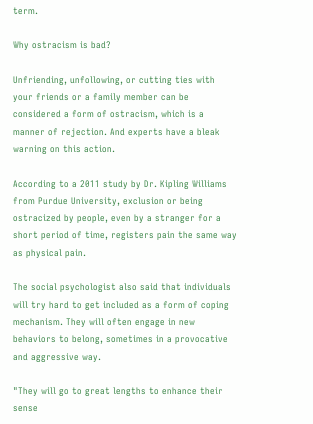term.

Why ostracism is bad?

Unfriending, unfollowing, or cutting ties with your friends or a family member can be considered a form of ostracism, which is a manner of rejection. And experts have a bleak warning on this action.

According to a 2011 study by Dr. Kipling Williams from Purdue University, exclusion or being ostracized by people, even by a stranger for a short period of time, registers pain the same way as physical pain.

The social psychologist also said that individuals will try hard to get included as a form of coping mechanism. They will often engage in new behaviors to belong, sometimes in a provocative and aggressive way.

"They will go to great lengths to enhance their sense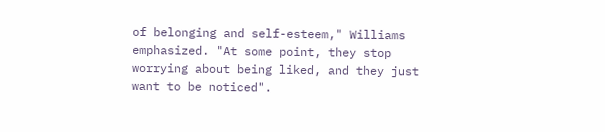of belonging and self-esteem," Williams emphasized. "At some point, they stop worrying about being liked, and they just want to be noticed".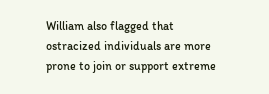William also flagged that ostracized individuals are more prone to join or support extreme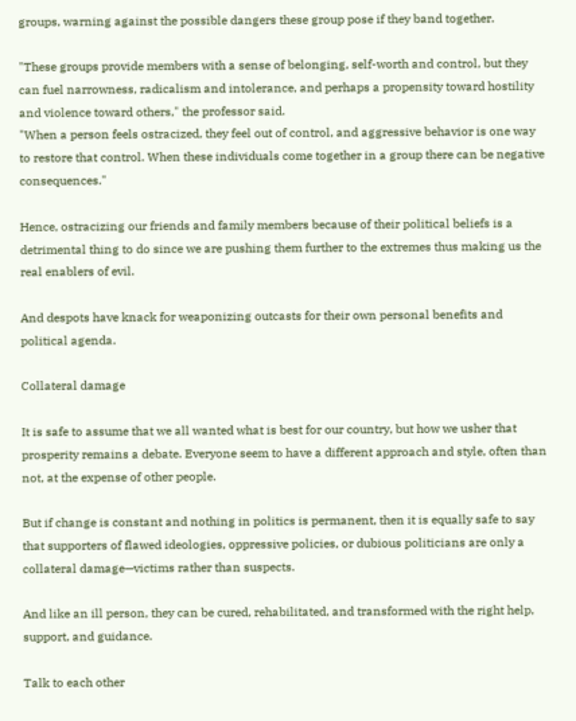groups, warning against the possible dangers these group pose if they band together.

"These groups provide members with a sense of belonging, self-worth and control, but they can fuel narrowness, radicalism and intolerance, and perhaps a propensity toward hostility and violence toward others," the professor said.
"When a person feels ostracized, they feel out of control, and aggressive behavior is one way to restore that control. When these individuals come together in a group there can be negative consequences."

Hence, ostracizing our friends and family members because of their political beliefs is a detrimental thing to do since we are pushing them further to the extremes thus making us the real enablers of evil.

And despots have knack for weaponizing outcasts for their own personal benefits and political agenda.

Collateral damage

It is safe to assume that we all wanted what is best for our country, but how we usher that prosperity remains a debate. Everyone seem to have a different approach and style, often than not, at the expense of other people.

But if change is constant and nothing in politics is permanent, then it is equally safe to say that supporters of flawed ideologies, oppressive policies, or dubious politicians are only a collateral damage—victims rather than suspects.

And like an ill person, they can be cured, rehabilitated, and transformed with the right help, support, and guidance.

Talk to each other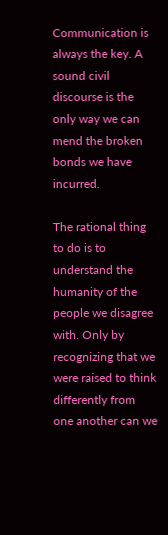Communication is always the key. A sound civil discourse is the only way we can mend the broken bonds we have incurred.

The rational thing to do is to understand the humanity of the people we disagree with. Only by recognizing that we were raised to think differently from one another can we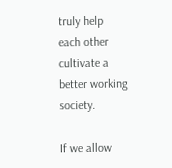truly help each other cultivate a better working society.

If we allow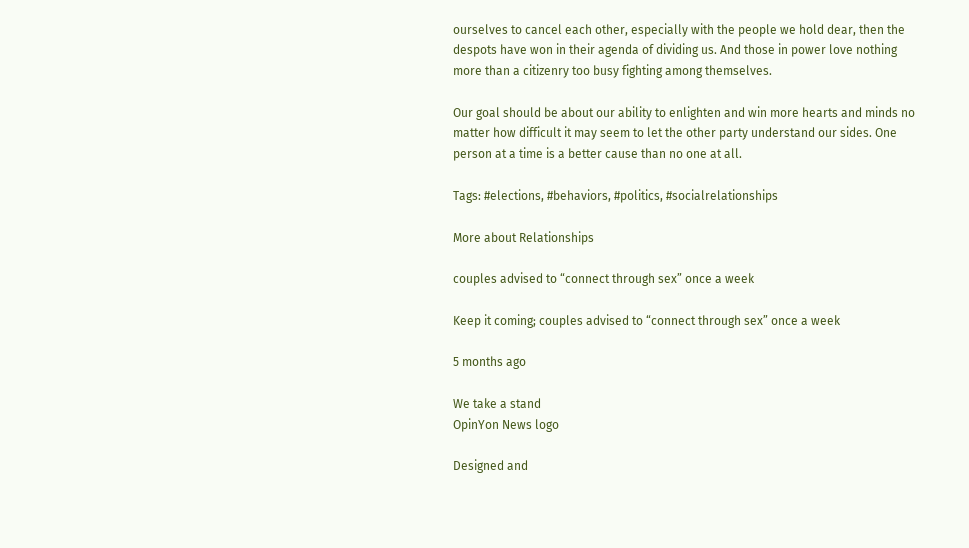ourselves to cancel each other, especially with the people we hold dear, then the despots have won in their agenda of dividing us. And those in power love nothing more than a citizenry too busy fighting among themselves.

Our goal should be about our ability to enlighten and win more hearts and minds no matter how difficult it may seem to let the other party understand our sides. One person at a time is a better cause than no one at all.

Tags: #elections, #behaviors, #politics, #socialrelationships

More about Relationships

couples advised to “connect through sex” once a week

Keep it coming; couples advised to “connect through sex” once a week

5 months ago

We take a stand
OpinYon News logo

Designed and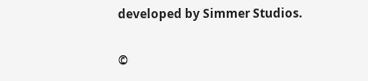developed by Simmer Studios.

©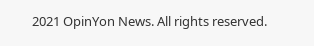2021 OpinYon News. All rights reserved.